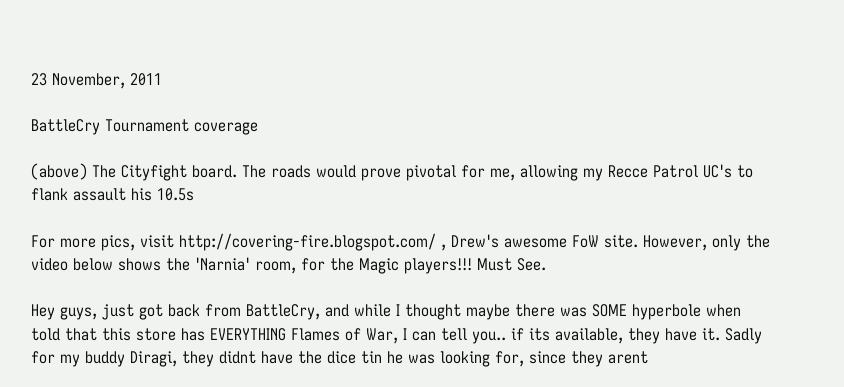23 November, 2011

BattleCry Tournament coverage

(above) The Cityfight board. The roads would prove pivotal for me, allowing my Recce Patrol UC's to flank assault his 10.5s

For more pics, visit http://covering-fire.blogspot.com/ , Drew's awesome FoW site. However, only the video below shows the 'Narnia' room, for the Magic players!!! Must See.

Hey guys, just got back from BattleCry, and while I thought maybe there was SOME hyperbole when told that this store has EVERYTHING Flames of War, I can tell you.. if its available, they have it. Sadly for my buddy Diragi, they didnt have the dice tin he was looking for, since they arent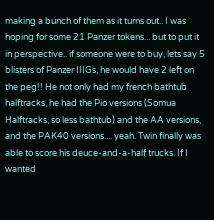making a bunch of them as it turns out.. I was hoping for some 21 Panzer tokens... but to put it in perspective.. if someone were to buy, lets say 5 blisters of Panzer IIIGs, he would have 2 left on the peg!! He not only had my french bathtub halftracks, he had the Pio versions (Somua Halftracks, so less bathtub) and the AA versions, and the PAK40 versions.... yeah. Twin finally was able to score his deuce-and-a-half trucks. If I wanted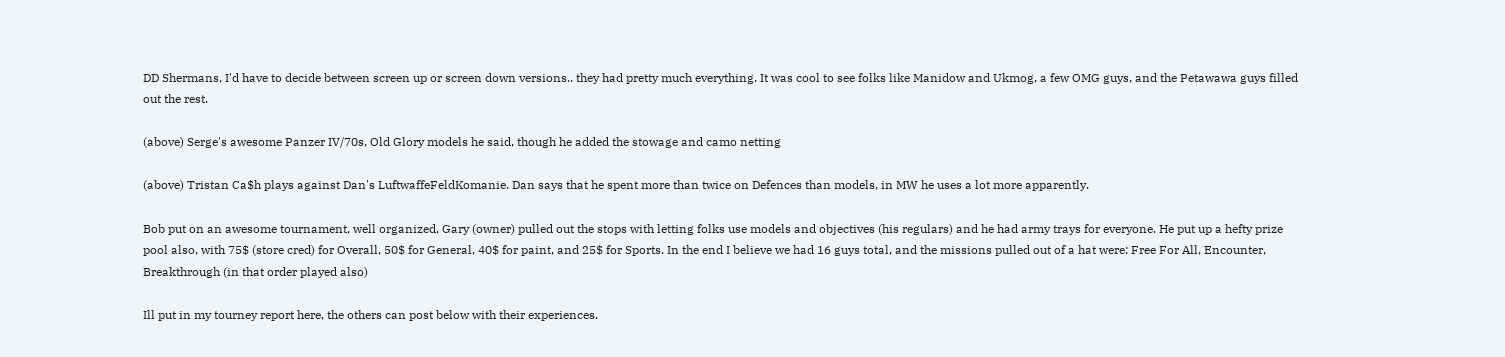DD Shermans, I'd have to decide between screen up or screen down versions.. they had pretty much everything. It was cool to see folks like Manidow and Ukmog, a few OMG guys, and the Petawawa guys filled out the rest.

(above) Serge's awesome Panzer IV/70s, Old Glory models he said, though he added the stowage and camo netting

(above) Tristan Ca$h plays against Dan's LuftwaffeFeldKomanie. Dan says that he spent more than twice on Defences than models, in MW he uses a lot more apparently.

Bob put on an awesome tournament, well organized, Gary (owner) pulled out the stops with letting folks use models and objectives (his regulars) and he had army trays for everyone. He put up a hefty prize pool also, with 75$ (store cred) for Overall, 50$ for General, 40$ for paint, and 25$ for Sports. In the end I believe we had 16 guys total, and the missions pulled out of a hat were: Free For All, Encounter, Breakthrough (in that order played also)

Ill put in my tourney report here, the others can post below with their experiences.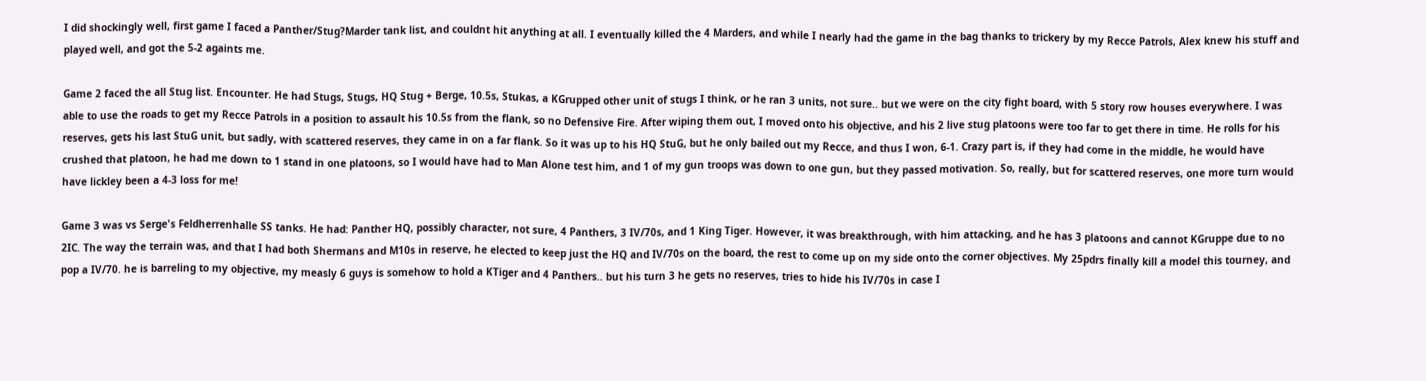I did shockingly well, first game I faced a Panther/Stug?Marder tank list, and couldnt hit anything at all. I eventually killed the 4 Marders, and while I nearly had the game in the bag thanks to trickery by my Recce Patrols, Alex knew his stuff and played well, and got the 5-2 againts me.

Game 2 faced the all Stug list. Encounter. He had Stugs, Stugs, HQ Stug + Berge, 10.5s, Stukas, a KGrupped other unit of stugs I think, or he ran 3 units, not sure.. but we were on the city fight board, with 5 story row houses everywhere. I was able to use the roads to get my Recce Patrols in a position to assault his 10.5s from the flank, so no Defensive Fire. After wiping them out, I moved onto his objective, and his 2 live stug platoons were too far to get there in time. He rolls for his reserves, gets his last StuG unit, but sadly, with scattered reserves, they came in on a far flank. So it was up to his HQ StuG, but he only bailed out my Recce, and thus I won, 6-1. Crazy part is, if they had come in the middle, he would have crushed that platoon, he had me down to 1 stand in one platoons, so I would have had to Man Alone test him, and 1 of my gun troops was down to one gun, but they passed motivation. So, really, but for scattered reserves, one more turn would have lickley been a 4-3 loss for me!

Game 3 was vs Serge's Feldherrenhalle SS tanks. He had: Panther HQ, possibly character, not sure, 4 Panthers, 3 IV/70s, and 1 King Tiger. However, it was breakthrough, with him attacking, and he has 3 platoons and cannot KGruppe due to no 2IC. The way the terrain was, and that I had both Shermans and M10s in reserve, he elected to keep just the HQ and IV/70s on the board, the rest to come up on my side onto the corner objectives. My 25pdrs finally kill a model this tourney, and pop a IV/70. he is barreling to my objective, my measly 6 guys is somehow to hold a KTiger and 4 Panthers.. but his turn 3 he gets no reserves, tries to hide his IV/70s in case I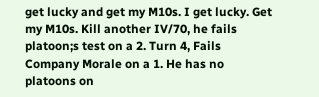get lucky and get my M10s. I get lucky. Get my M10s. Kill another IV/70, he fails platoon;s test on a 2. Turn 4, Fails Company Morale on a 1. He has no platoons on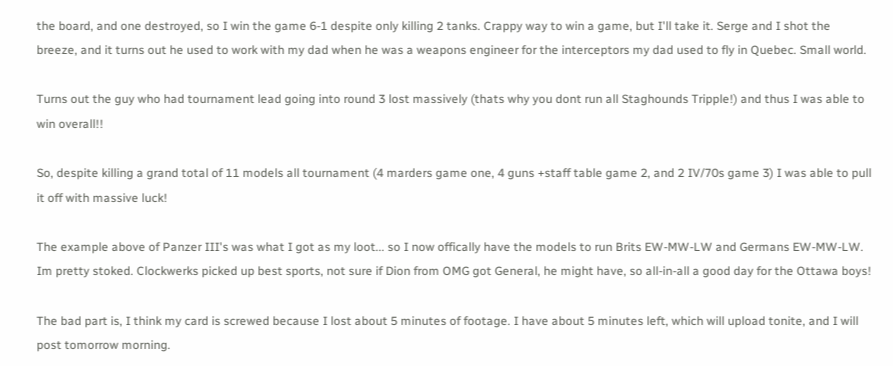the board, and one destroyed, so I win the game 6-1 despite only killing 2 tanks. Crappy way to win a game, but I'll take it. Serge and I shot the breeze, and it turns out he used to work with my dad when he was a weapons engineer for the interceptors my dad used to fly in Quebec. Small world.

Turns out the guy who had tournament lead going into round 3 lost massively (thats why you dont run all Staghounds Tripple!) and thus I was able to win overall!!

So, despite killing a grand total of 11 models all tournament (4 marders game one, 4 guns +staff table game 2, and 2 IV/70s game 3) I was able to pull it off with massive luck!

The example above of Panzer III's was what I got as my loot... so I now offically have the models to run Brits EW-MW-LW and Germans EW-MW-LW. Im pretty stoked. Clockwerks picked up best sports, not sure if Dion from OMG got General, he might have, so all-in-all a good day for the Ottawa boys!

The bad part is, I think my card is screwed because I lost about 5 minutes of footage. I have about 5 minutes left, which will upload tonite, and I will post tomorrow morning.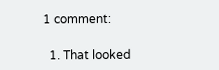1 comment:

  1. That looked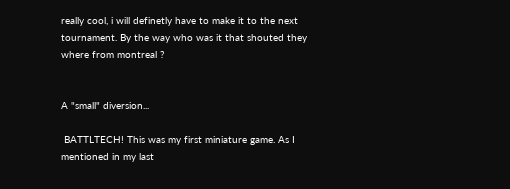really cool, i will definetly have to make it to the next tournament. By the way who was it that shouted they where from montreal ?


A "small" diversion...

 BATTLTECH! This was my first miniature game. As I mentioned in my last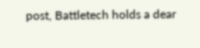post, Battletech holds a dear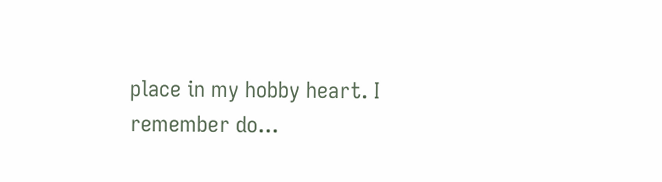place in my hobby heart. I remember do...